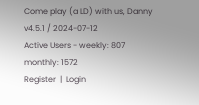Come play (a LD) with us, Danny
v4.5.1 / 2024-07-12
Active Users - weekly: 807
monthly: 1572
Register  |  Login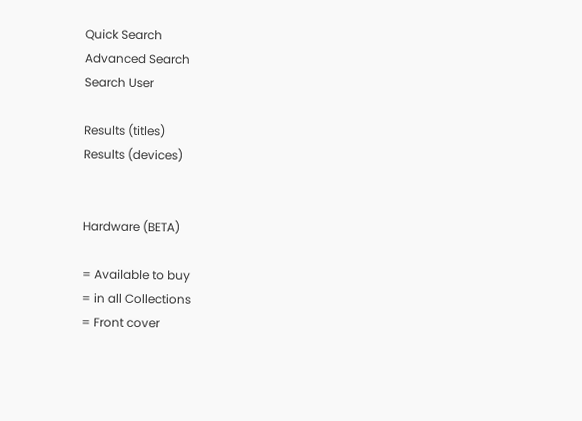Quick Search
Advanced Search
Search User

Results (titles)
Results (devices)


Hardware (BETA)

= Available to buy
= in all Collections
= Front cover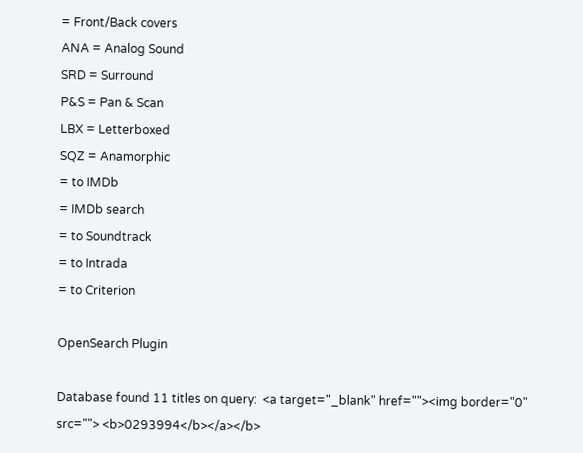= Front/Back covers
ANA = Analog Sound
SRD = Surround
P&S = Pan & Scan
LBX = Letterboxed
SQZ = Anamorphic
= to IMDb
= IMDb search
= to Soundtrack
= to Intrada
= to Criterion

OpenSearch Plugin

Database found 11 titles on query:  <a target="_blank" href=""><img border="0" src=""> <b>0293994</b></a></b>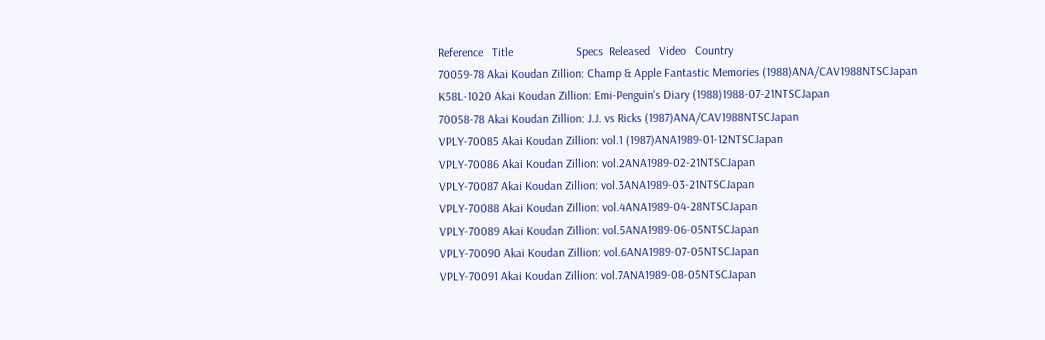Reference   Title                     Specs  Released   Video   Country
70059-78 Akai Koudan Zillion: Champ & Apple Fantastic Memories (1988)ANA/CAV1988NTSCJapan
K58L-1020 Akai Koudan Zillion: Emi-Penguin's Diary (1988)1988-07-21NTSCJapan
70058-78 Akai Koudan Zillion: J.J. vs Ricks (1987)ANA/CAV1988NTSCJapan
VPLY-70085 Akai Koudan Zillion: vol.1 (1987)ANA1989-01-12NTSCJapan
VPLY-70086 Akai Koudan Zillion: vol.2ANA1989-02-21NTSCJapan
VPLY-70087 Akai Koudan Zillion: vol.3ANA1989-03-21NTSCJapan
VPLY-70088 Akai Koudan Zillion: vol.4ANA1989-04-28NTSCJapan
VPLY-70089 Akai Koudan Zillion: vol.5ANA1989-06-05NTSCJapan
VPLY-70090 Akai Koudan Zillion: vol.6ANA1989-07-05NTSCJapan
VPLY-70091 Akai Koudan Zillion: vol.7ANA1989-08-05NTSCJapan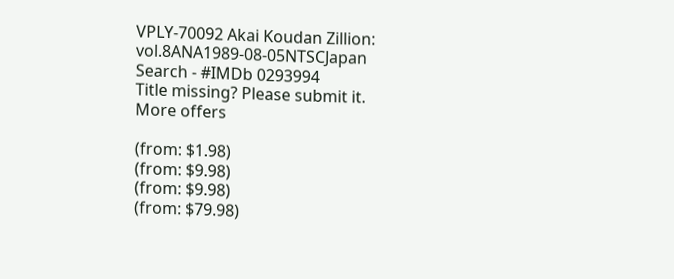VPLY-70092 Akai Koudan Zillion: vol.8ANA1989-08-05NTSCJapan
Search - #IMDb 0293994
Title missing? Please submit it.
More offers

(from: $1.98)
(from: $9.98)
(from: $9.98)
(from: $79.98)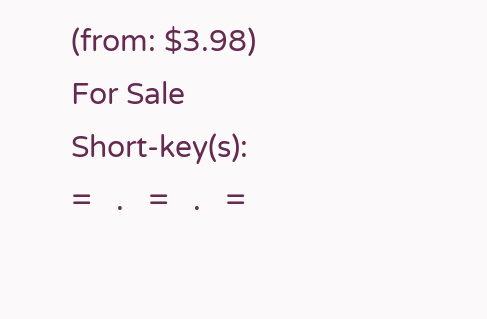(from: $3.98)
For Sale
Short-key(s):   =   .   =   .   =